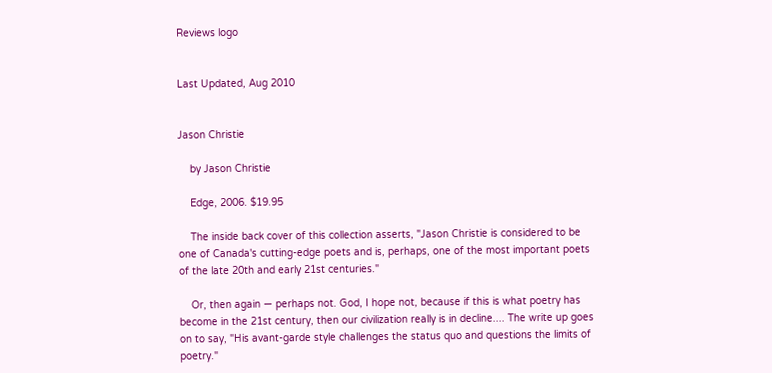Reviews logo


Last Updated, Aug 2010


Jason Christie

    by Jason Christie

    Edge, 2006. $19.95

    The inside back cover of this collection asserts, "Jason Christie is considered to be one of Canada's cutting-edge poets and is, perhaps, one of the most important poets of the late 20th and early 21st centuries."

    Or, then again — perhaps not. God, I hope not, because if this is what poetry has become in the 21st century, then our civilization really is in decline.... The write up goes on to say, "His avant-garde style challenges the status quo and questions the limits of poetry."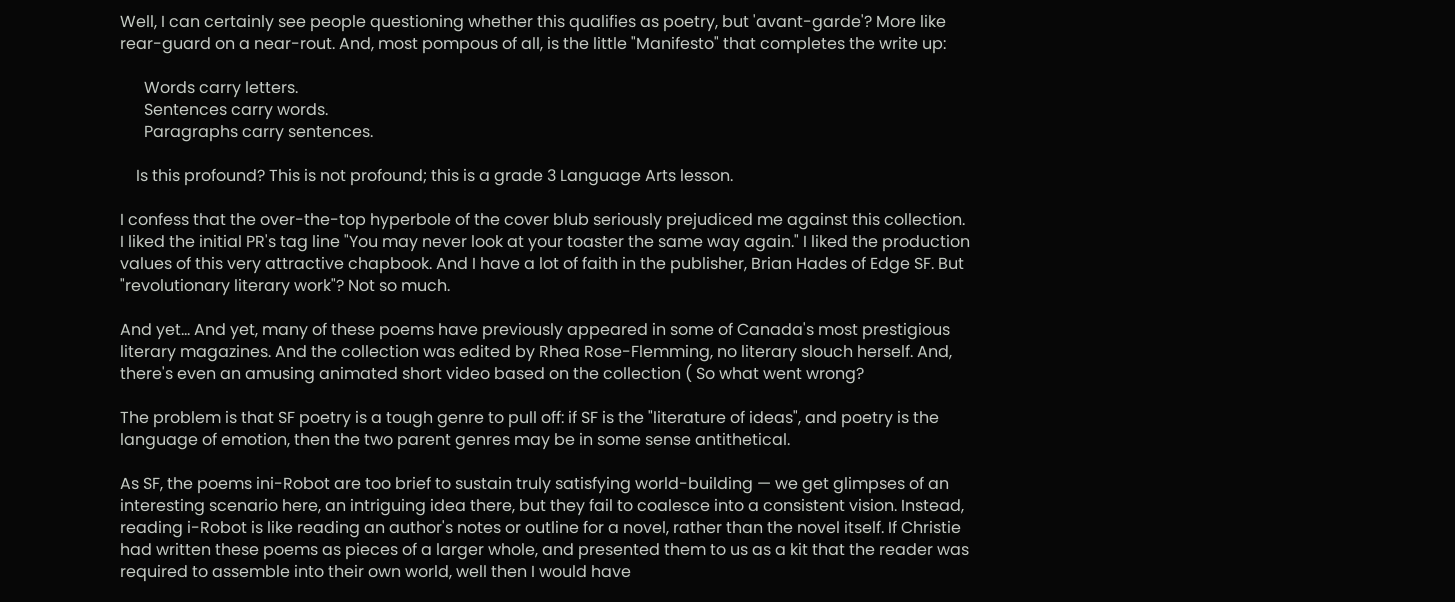Well, I can certainly see people questioning whether this qualifies as poetry, but 'avant-garde'? More like rear-guard on a near-rout. And, most pompous of all, is the little "Manifesto" that completes the write up:

      Words carry letters.
      Sentences carry words.
      Paragraphs carry sentences.

    Is this profound? This is not profound; this is a grade 3 Language Arts lesson.

I confess that the over-the-top hyperbole of the cover blub seriously prejudiced me against this collection. I liked the initial PR's tag line "You may never look at your toaster the same way again." I liked the production values of this very attractive chapbook. And I have a lot of faith in the publisher, Brian Hades of Edge SF. But "revolutionary literary work"? Not so much.

And yet... And yet, many of these poems have previously appeared in some of Canada's most prestigious literary magazines. And the collection was edited by Rhea Rose-Flemming, no literary slouch herself. And, there's even an amusing animated short video based on the collection ( So what went wrong?

The problem is that SF poetry is a tough genre to pull off: if SF is the "literature of ideas", and poetry is the language of emotion, then the two parent genres may be in some sense antithetical.

As SF, the poems ini-Robot are too brief to sustain truly satisfying world-building — we get glimpses of an interesting scenario here, an intriguing idea there, but they fail to coalesce into a consistent vision. Instead, reading i-Robot is like reading an author's notes or outline for a novel, rather than the novel itself. If Christie had written these poems as pieces of a larger whole, and presented them to us as a kit that the reader was required to assemble into their own world, well then I would have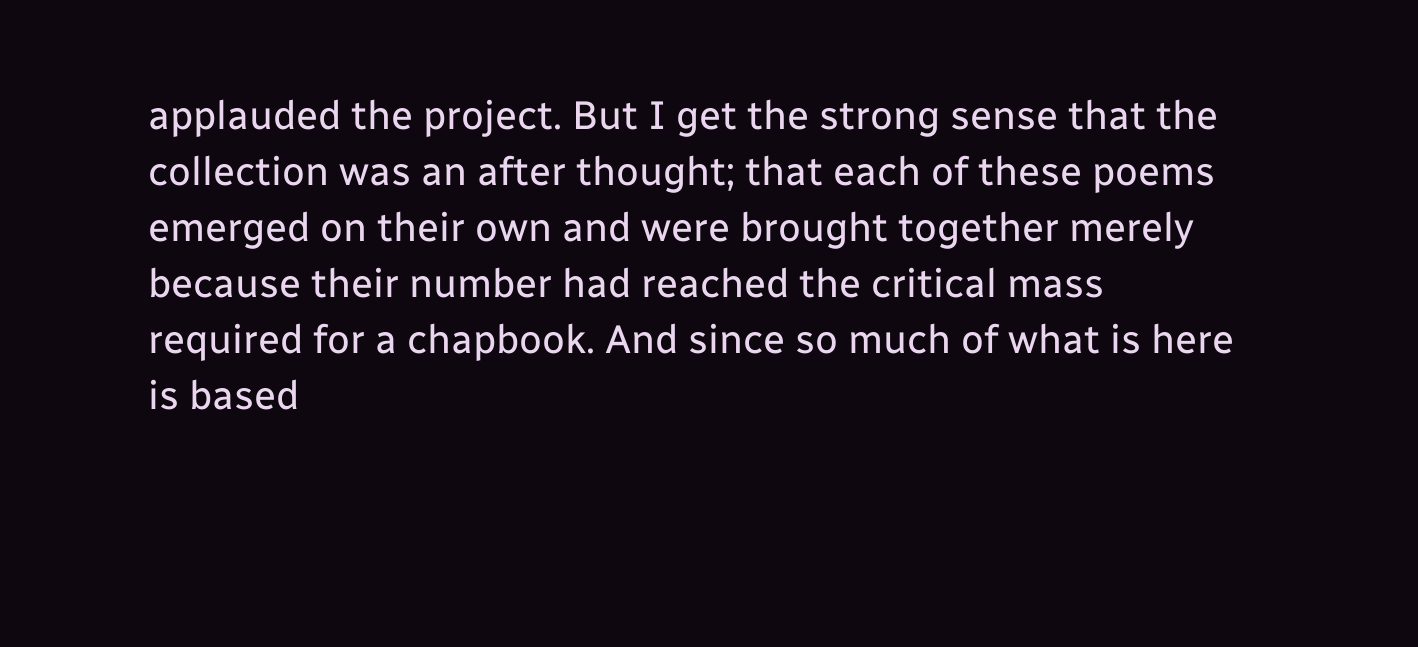applauded the project. But I get the strong sense that the collection was an after thought; that each of these poems emerged on their own and were brought together merely because their number had reached the critical mass required for a chapbook. And since so much of what is here is based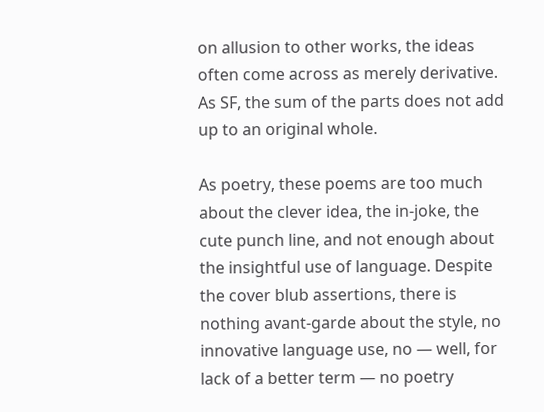on allusion to other works, the ideas often come across as merely derivative. As SF, the sum of the parts does not add up to an original whole.

As poetry, these poems are too much about the clever idea, the in-joke, the cute punch line, and not enough about the insightful use of language. Despite the cover blub assertions, there is nothing avant-garde about the style, no innovative language use, no — well, for lack of a better term — no poetry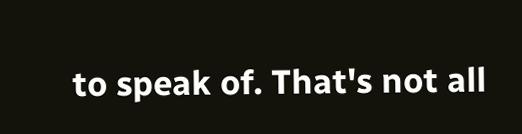to speak of. That's not all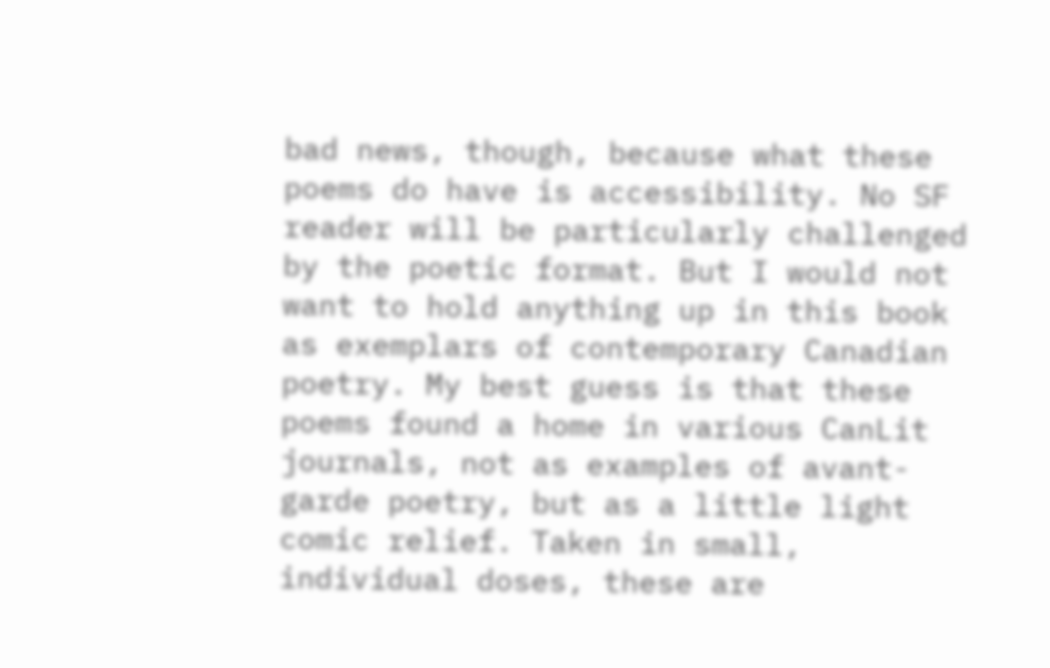bad news, though, because what these poems do have is accessibility. No SF reader will be particularly challenged by the poetic format. But I would not want to hold anything up in this book as exemplars of contemporary Canadian poetry. My best guess is that these poems found a home in various CanLit journals, not as examples of avant-garde poetry, but as a little light comic relief. Taken in small, individual doses, these are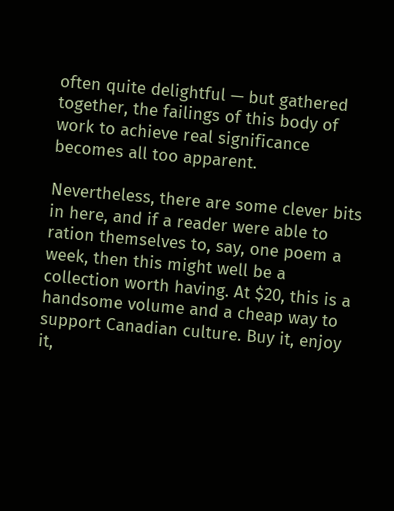often quite delightful — but gathered together, the failings of this body of work to achieve real significance becomes all too apparent.

Nevertheless, there are some clever bits in here, and if a reader were able to ration themselves to, say, one poem a week, then this might well be a collection worth having. At $20, this is a handsome volume and a cheap way to support Canadian culture. Buy it, enjoy it,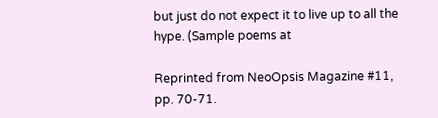but just do not expect it to live up to all the hype. (Sample poems at

Reprinted from NeoOpsis Magazine #11, pp. 70-71.